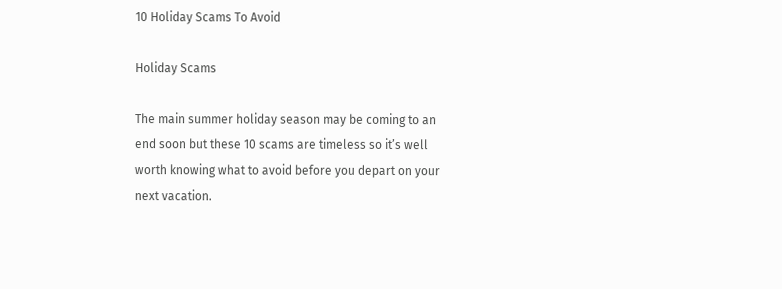10 Holiday Scams To Avoid

Holiday Scams

The main summer holiday season may be coming to an end soon but these 10 scams are timeless so it’s well worth knowing what to avoid before you depart on your next vacation.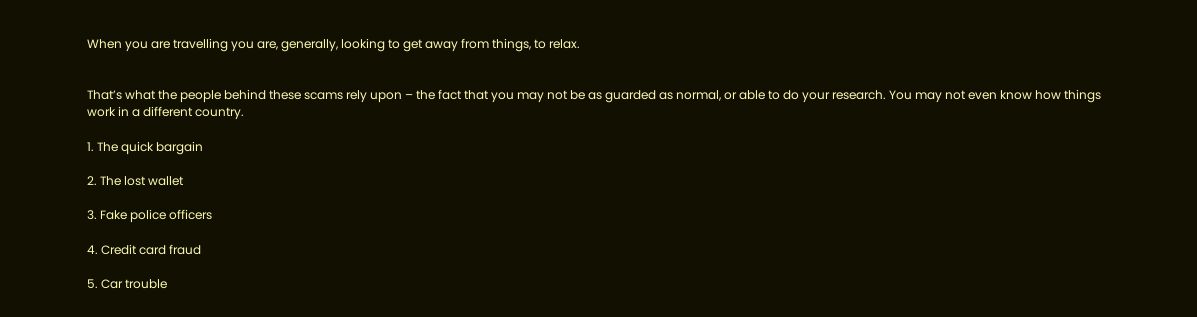When you are travelling you are, generally, looking to get away from things, to relax.


That’s what the people behind these scams rely upon – the fact that you may not be as guarded as normal, or able to do your research. You may not even know how things work in a different country.

1. The quick bargain

2. The lost wallet

3. Fake police officers

4. Credit card fraud

5. Car trouble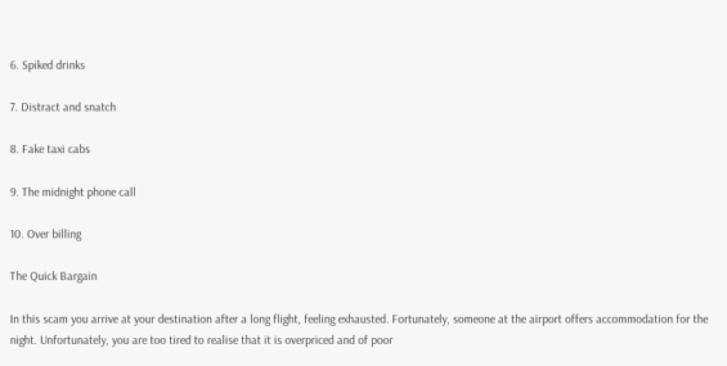6. Spiked drinks

7. Distract and snatch

8. Fake taxi cabs

9. The midnight phone call

10. Over billing

The Quick Bargain

In this scam you arrive at your destination after a long flight, feeling exhausted. Fortunately, someone at the airport offers accommodation for the night. Unfortunately, you are too tired to realise that it is overpriced and of poor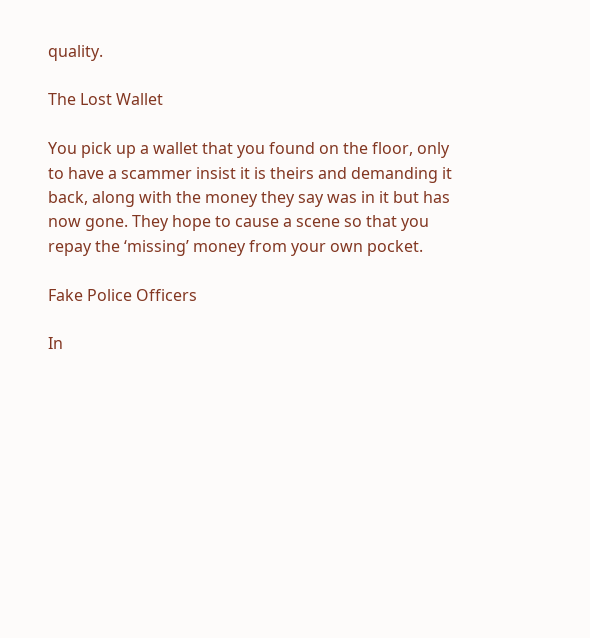quality.

The Lost Wallet

You pick up a wallet that you found on the floor, only to have a scammer insist it is theirs and demanding it back, along with the money they say was in it but has now gone. They hope to cause a scene so that you repay the ‘missing’ money from your own pocket.

Fake Police Officers

In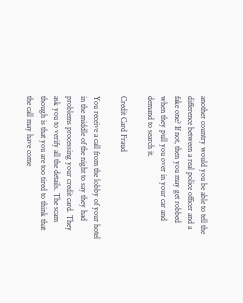another country would you be able to tell the difference between a real police officer and a fake one? If not, then you may get robbed when they pull you over in your car and demand to search it.

Credit Card Fraud

You receive a call from the lobby of your hotel in the middle of the night to say they had problems processing your credit card. They ask you to verify all the details. The scam though is that you are too tired to think that the call may have come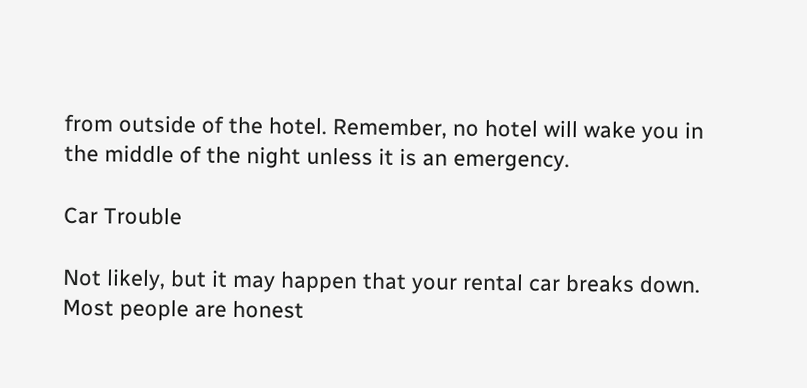from outside of the hotel. Remember, no hotel will wake you in the middle of the night unless it is an emergency.

Car Trouble

Not likely, but it may happen that your rental car breaks down. Most people are honest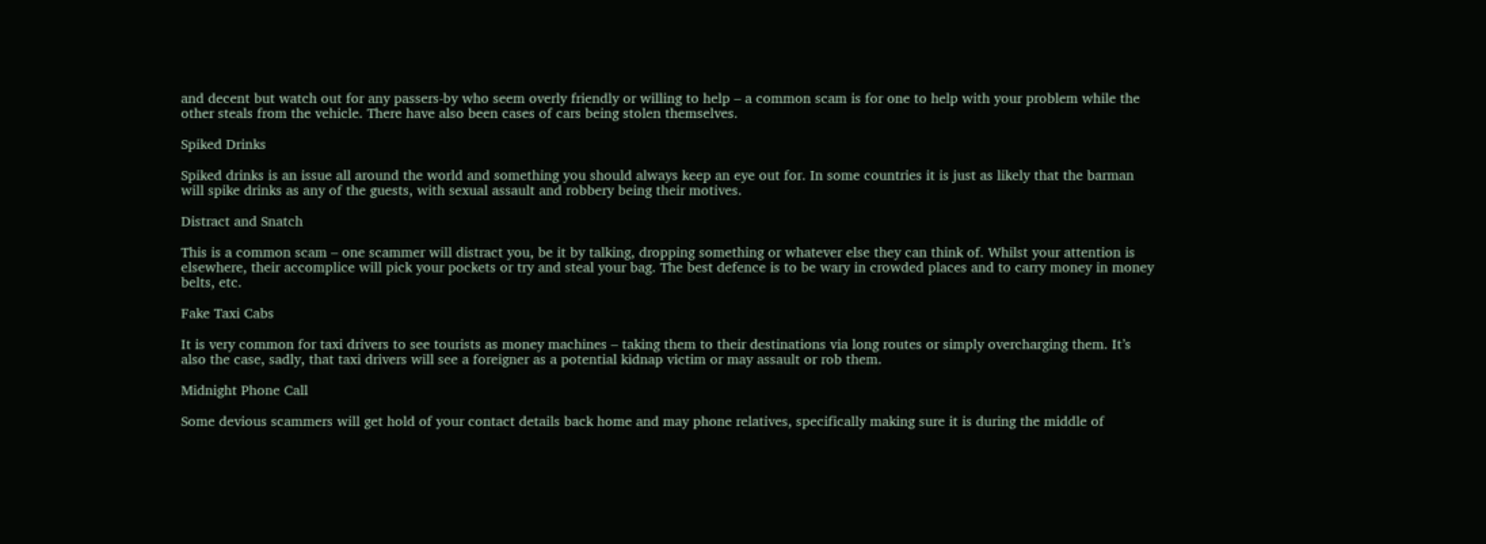and decent but watch out for any passers-by who seem overly friendly or willing to help – a common scam is for one to help with your problem while the other steals from the vehicle. There have also been cases of cars being stolen themselves.

Spiked Drinks

Spiked drinks is an issue all around the world and something you should always keep an eye out for. In some countries it is just as likely that the barman will spike drinks as any of the guests, with sexual assault and robbery being their motives.

Distract and Snatch

This is a common scam – one scammer will distract you, be it by talking, dropping something or whatever else they can think of. Whilst your attention is elsewhere, their accomplice will pick your pockets or try and steal your bag. The best defence is to be wary in crowded places and to carry money in money belts, etc.

Fake Taxi Cabs

It is very common for taxi drivers to see tourists as money machines – taking them to their destinations via long routes or simply overcharging them. It’s also the case, sadly, that taxi drivers will see a foreigner as a potential kidnap victim or may assault or rob them.

Midnight Phone Call

Some devious scammers will get hold of your contact details back home and may phone relatives, specifically making sure it is during the middle of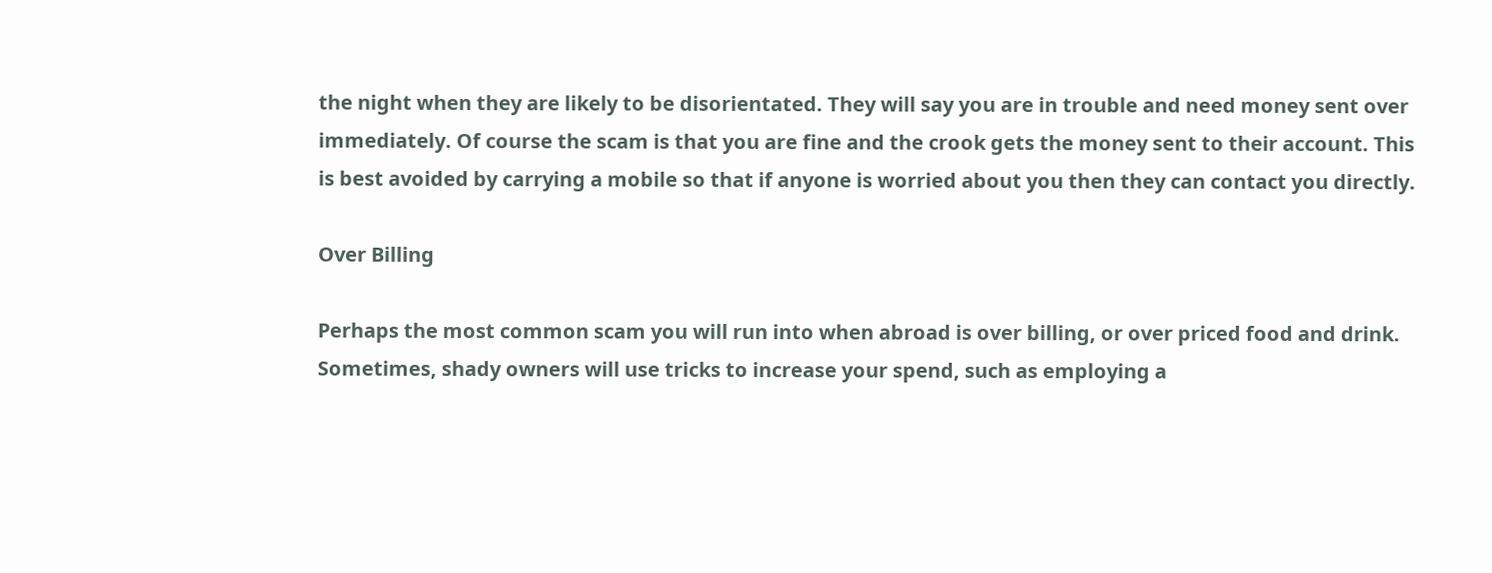the night when they are likely to be disorientated. They will say you are in trouble and need money sent over immediately. Of course the scam is that you are fine and the crook gets the money sent to their account. This is best avoided by carrying a mobile so that if anyone is worried about you then they can contact you directly.

Over Billing

Perhaps the most common scam you will run into when abroad is over billing, or over priced food and drink. Sometimes, shady owners will use tricks to increase your spend, such as employing a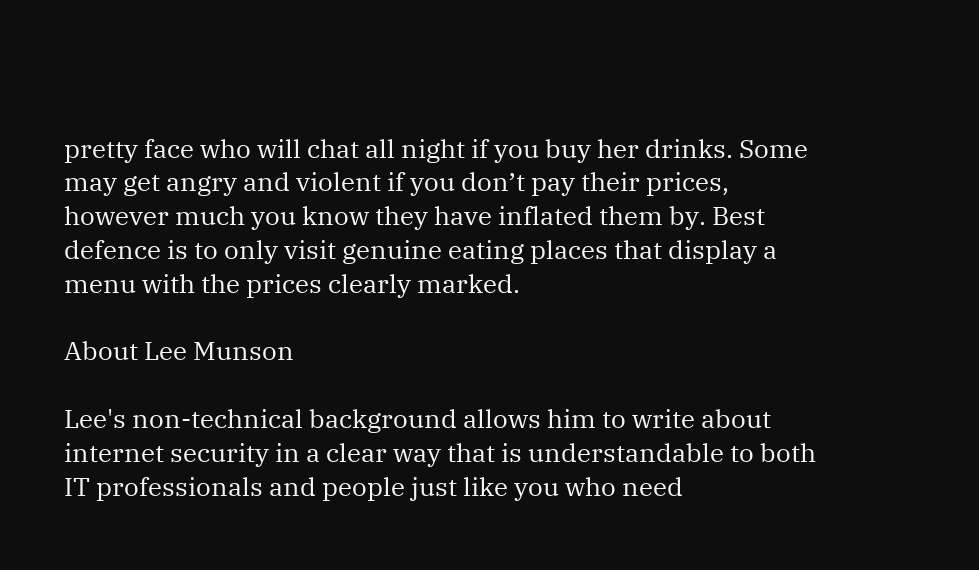pretty face who will chat all night if you buy her drinks. Some may get angry and violent if you don’t pay their prices, however much you know they have inflated them by. Best defence is to only visit genuine eating places that display a menu with the prices clearly marked.

About Lee Munson

Lee's non-technical background allows him to write about internet security in a clear way that is understandable to both IT professionals and people just like you who need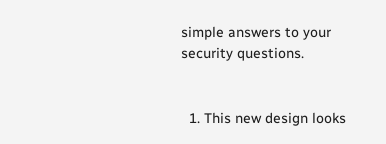simple answers to your security questions.


  1. This new design looks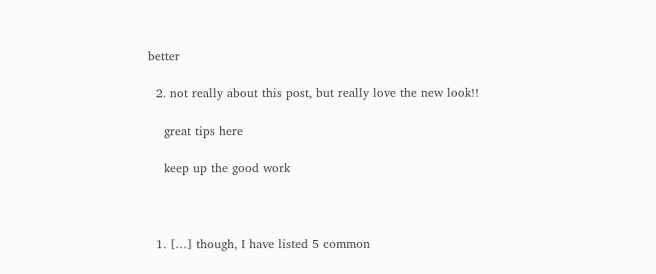better

  2. not really about this post, but really love the new look!!

    great tips here

    keep up the good work



  1. […] though, I have listed 5 common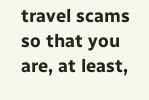travel scams so that you are, at least,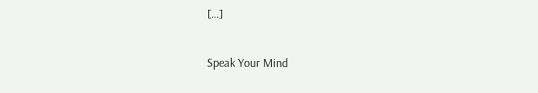[…]

Speak Your Mind